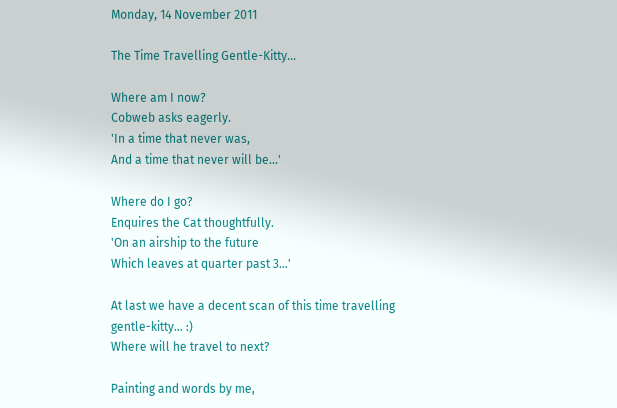Monday, 14 November 2011

The Time Travelling Gentle-Kitty...

Where am I now?
Cobweb asks eagerly.
'In a time that never was,
And a time that never will be...'

Where do I go?
Enquires the Cat thoughtfully.
'On an airship to the future
Which leaves at quarter past 3...'

At last we have a decent scan of this time travelling gentle-kitty... :)
Where will he travel to next?

Painting and words by me,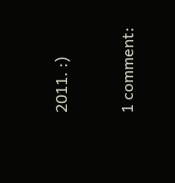2011. :)

1 comment: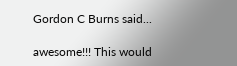Gordon C Burns said...

awesome!!! This would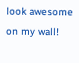look awesome on my wall!